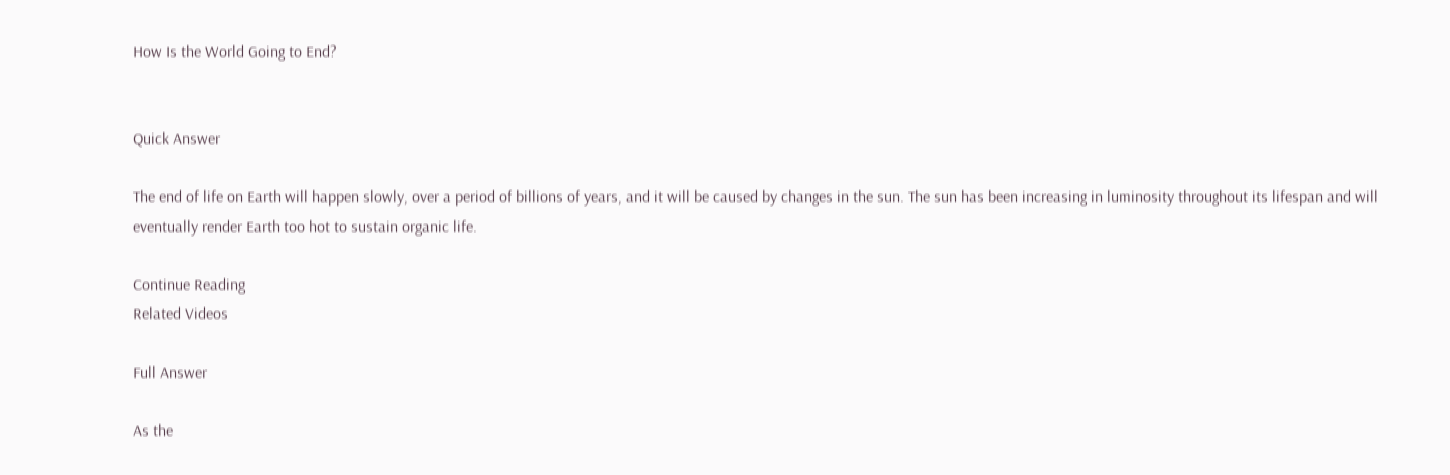How Is the World Going to End?


Quick Answer

The end of life on Earth will happen slowly, over a period of billions of years, and it will be caused by changes in the sun. The sun has been increasing in luminosity throughout its lifespan and will eventually render Earth too hot to sustain organic life.

Continue Reading
Related Videos

Full Answer

As the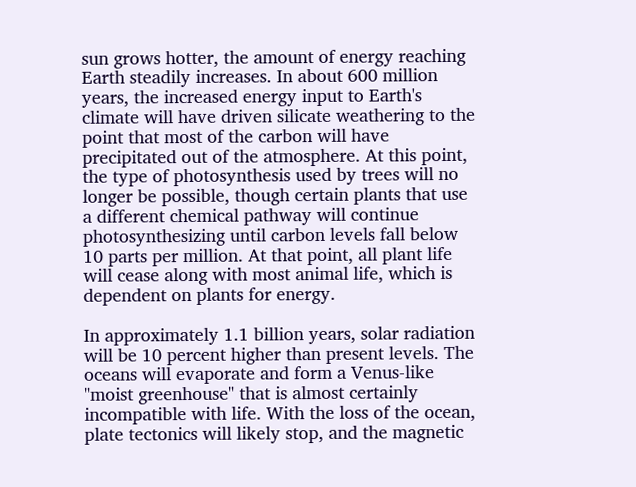sun grows hotter, the amount of energy reaching Earth steadily increases. In about 600 million years, the increased energy input to Earth's climate will have driven silicate weathering to the point that most of the carbon will have precipitated out of the atmosphere. At this point, the type of photosynthesis used by trees will no longer be possible, though certain plants that use a different chemical pathway will continue photosynthesizing until carbon levels fall below 10 parts per million. At that point, all plant life will cease along with most animal life, which is dependent on plants for energy.

In approximately 1.1 billion years, solar radiation will be 10 percent higher than present levels. The oceans will evaporate and form a Venus-like "moist greenhouse" that is almost certainly incompatible with life. With the loss of the ocean, plate tectonics will likely stop, and the magnetic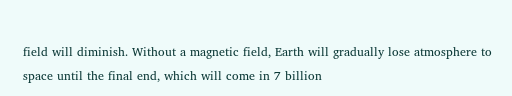field will diminish. Without a magnetic field, Earth will gradually lose atmosphere to space until the final end, which will come in 7 billion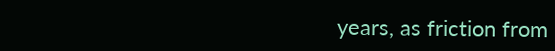years, as friction from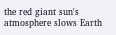the red giant sun's atmosphere slows Earth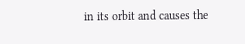in its orbit and causes the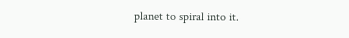planet to spiral into it.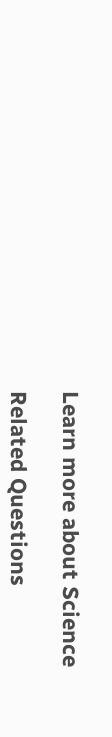Learn more about Science

Related Questions